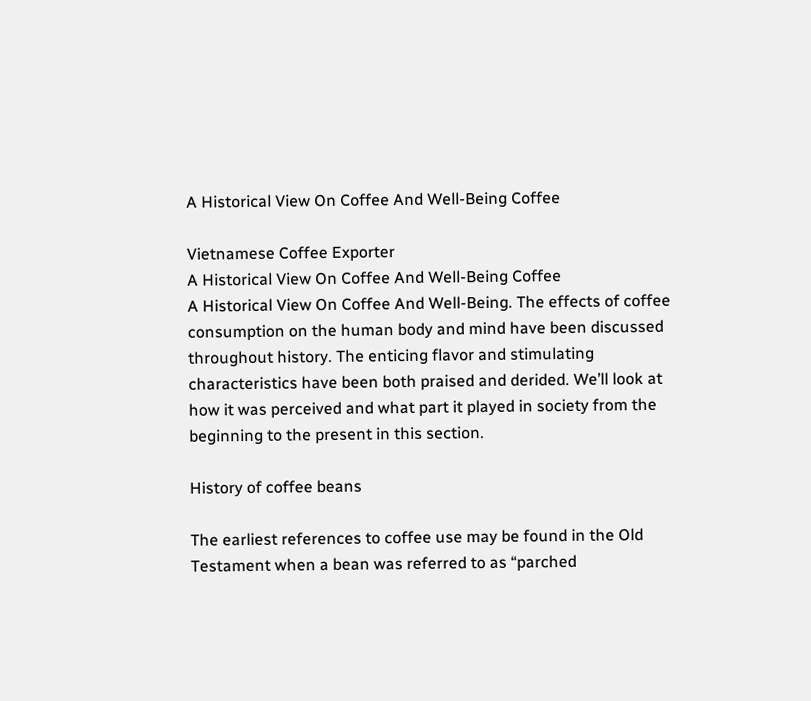A Historical View On Coffee And Well-Being Coffee

Vietnamese Coffee Exporter
A Historical View On Coffee And Well-Being Coffee
A Historical View On Coffee And Well-Being. The effects of coffee consumption on the human body and mind have been discussed throughout history. The enticing flavor and stimulating characteristics have been both praised and derided. We’ll look at how it was perceived and what part it played in society from the beginning to the present in this section.

History of coffee beans

The earliest references to coffee use may be found in the Old Testament when a bean was referred to as “parched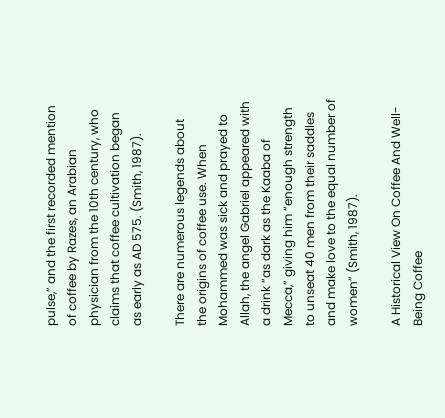pulse,” and the first recorded mention of coffee by Razes, an Arabian physician from the 10th century, who claims that coffee cultivation began as early as AD 575. (Smith, 1987).

There are numerous legends about the origins of coffee use. When Mohammed was sick and prayed to Allah, the angel Gabriel appeared with a drink “as dark as the Kaaba of Mecca,” giving him “enough strength to unseat 40 men from their saddles and make love to the equal number of women” (Smith, 1987).

A Historical View On Coffee And Well-Being Coffee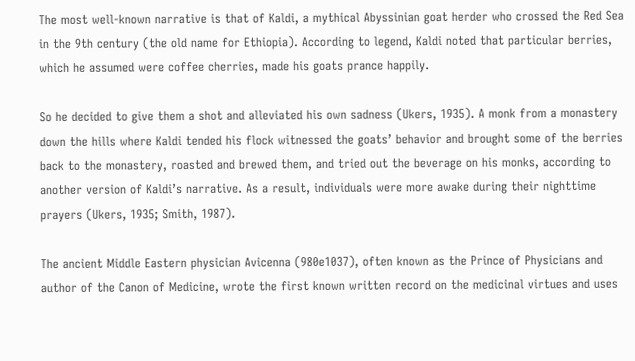The most well-known narrative is that of Kaldi, a mythical Abyssinian goat herder who crossed the Red Sea in the 9th century (the old name for Ethiopia). According to legend, Kaldi noted that particular berries, which he assumed were coffee cherries, made his goats prance happily.

So he decided to give them a shot and alleviated his own sadness (Ukers, 1935). A monk from a monastery down the hills where Kaldi tended his flock witnessed the goats’ behavior and brought some of the berries back to the monastery, roasted and brewed them, and tried out the beverage on his monks, according to another version of Kaldi’s narrative. As a result, individuals were more awake during their nighttime prayers (Ukers, 1935; Smith, 1987).

The ancient Middle Eastern physician Avicenna (980e1037), often known as the Prince of Physicians and author of the Canon of Medicine, wrote the first known written record on the medicinal virtues and uses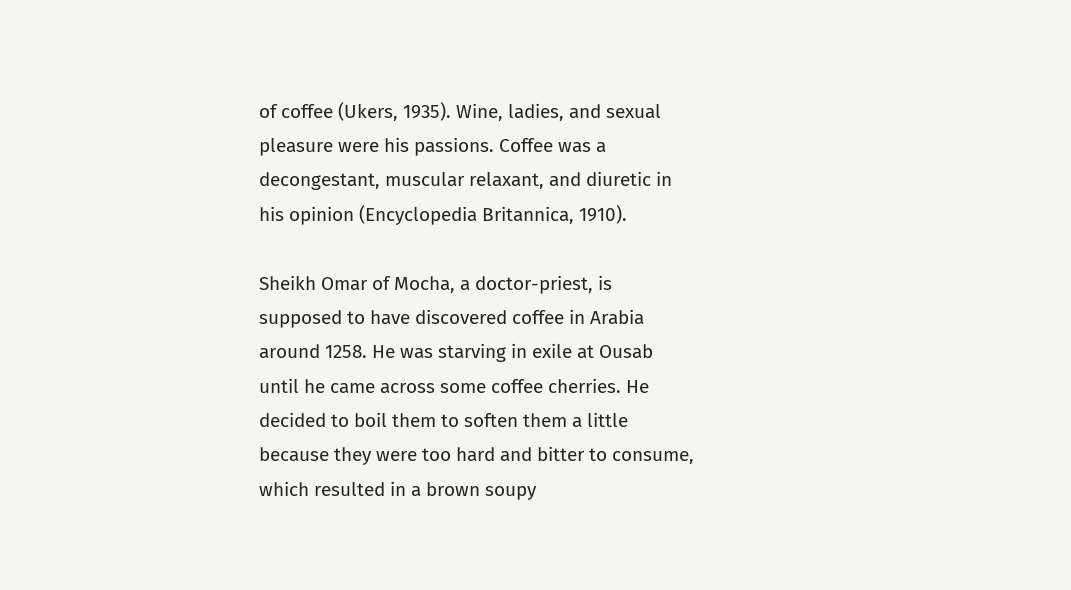of coffee (Ukers, 1935). Wine, ladies, and sexual pleasure were his passions. Coffee was a decongestant, muscular relaxant, and diuretic in his opinion (Encyclopedia Britannica, 1910).

Sheikh Omar of Mocha, a doctor-priest, is supposed to have discovered coffee in Arabia around 1258. He was starving in exile at Ousab until he came across some coffee cherries. He decided to boil them to soften them a little because they were too hard and bitter to consume, which resulted in a brown soupy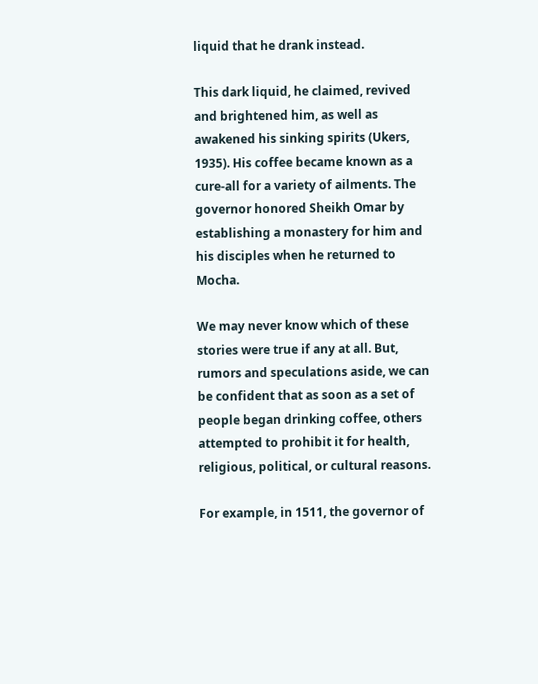liquid that he drank instead.

This dark liquid, he claimed, revived and brightened him, as well as awakened his sinking spirits (Ukers, 1935). His coffee became known as a cure-all for a variety of ailments. The governor honored Sheikh Omar by establishing a monastery for him and his disciples when he returned to Mocha.

We may never know which of these stories were true if any at all. But, rumors and speculations aside, we can be confident that as soon as a set of people began drinking coffee, others attempted to prohibit it for health, religious, political, or cultural reasons.

For example, in 1511, the governor of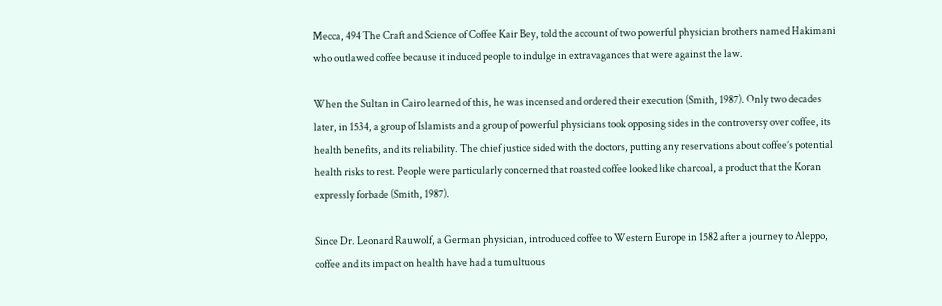Mecca, 494 The Craft and Science of Coffee Kair Bey, told the account of two powerful physician brothers named Hakimani who outlawed coffee because it induced people to indulge in extravagances that were against the law.

When the Sultan in Cairo learned of this, he was incensed and ordered their execution (Smith, 1987). Only two decades later, in 1534, a group of Islamists and a group of powerful physicians took opposing sides in the controversy over coffee, its health benefits, and its reliability. The chief justice sided with the doctors, putting any reservations about coffee’s potential health risks to rest. People were particularly concerned that roasted coffee looked like charcoal, a product that the Koran expressly forbade (Smith, 1987).

Since Dr. Leonard Rauwolf, a German physician, introduced coffee to Western Europe in 1582 after a journey to Aleppo, coffee and its impact on health have had a tumultuous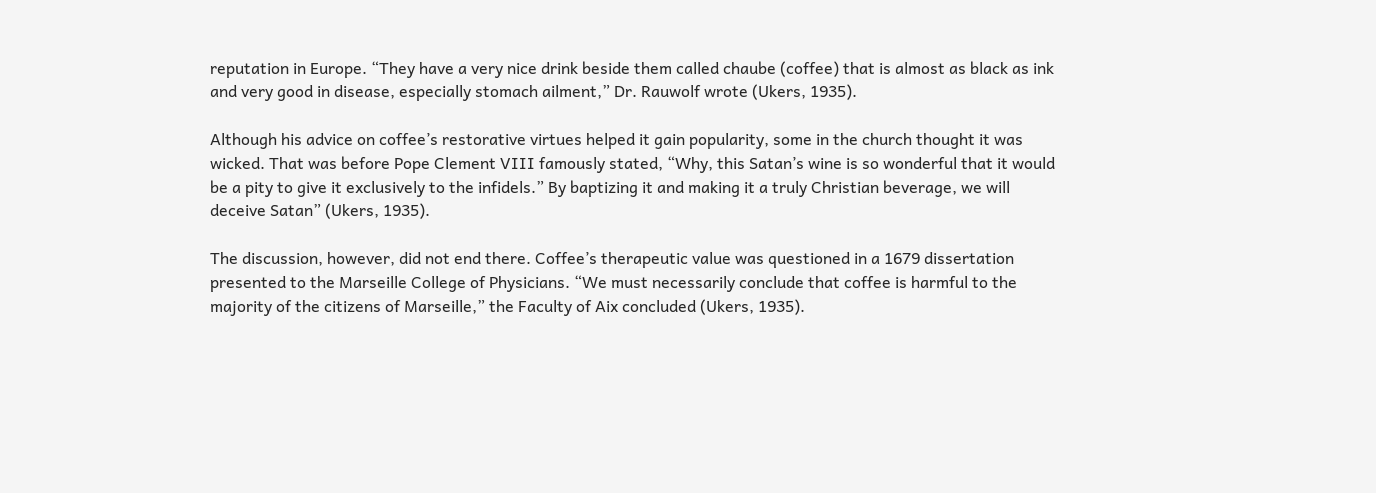reputation in Europe. “They have a very nice drink beside them called chaube (coffee) that is almost as black as ink and very good in disease, especially stomach ailment,” Dr. Rauwolf wrote (Ukers, 1935).

Although his advice on coffee’s restorative virtues helped it gain popularity, some in the church thought it was wicked. That was before Pope Clement VIII famously stated, “Why, this Satan’s wine is so wonderful that it would be a pity to give it exclusively to the infidels.” By baptizing it and making it a truly Christian beverage, we will deceive Satan” (Ukers, 1935).

The discussion, however, did not end there. Coffee’s therapeutic value was questioned in a 1679 dissertation presented to the Marseille College of Physicians. “We must necessarily conclude that coffee is harmful to the majority of the citizens of Marseille,” the Faculty of Aix concluded (Ukers, 1935).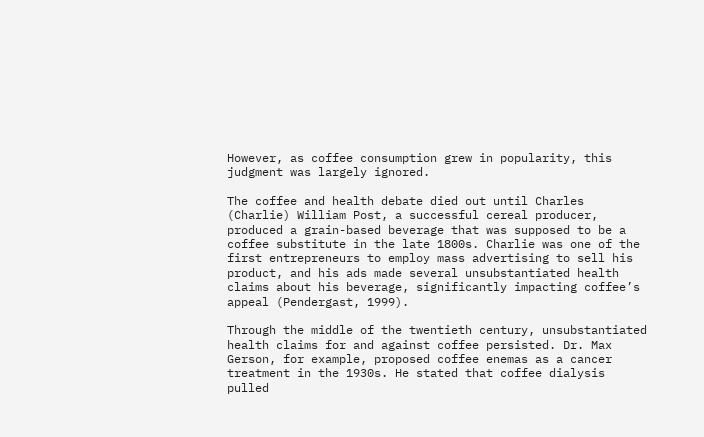However, as coffee consumption grew in popularity, this judgment was largely ignored.

The coffee and health debate died out until Charles (Charlie) William Post, a successful cereal producer, produced a grain-based beverage that was supposed to be a coffee substitute in the late 1800s. Charlie was one of the first entrepreneurs to employ mass advertising to sell his product, and his ads made several unsubstantiated health claims about his beverage, significantly impacting coffee’s appeal (Pendergast, 1999).

Through the middle of the twentieth century, unsubstantiated health claims for and against coffee persisted. Dr. Max Gerson, for example, proposed coffee enemas as a cancer treatment in the 1930s. He stated that coffee dialysis pulled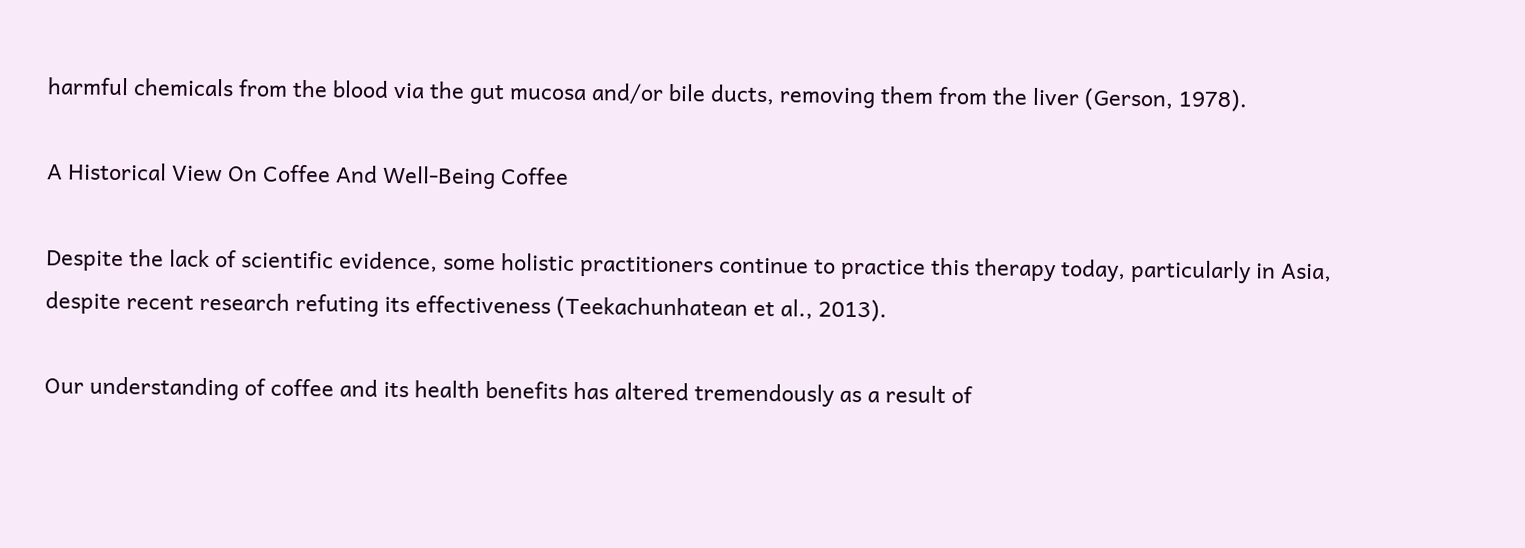harmful chemicals from the blood via the gut mucosa and/or bile ducts, removing them from the liver (Gerson, 1978).

A Historical View On Coffee And Well-Being Coffee

Despite the lack of scientific evidence, some holistic practitioners continue to practice this therapy today, particularly in Asia, despite recent research refuting its effectiveness (Teekachunhatean et al., 2013).

Our understanding of coffee and its health benefits has altered tremendously as a result of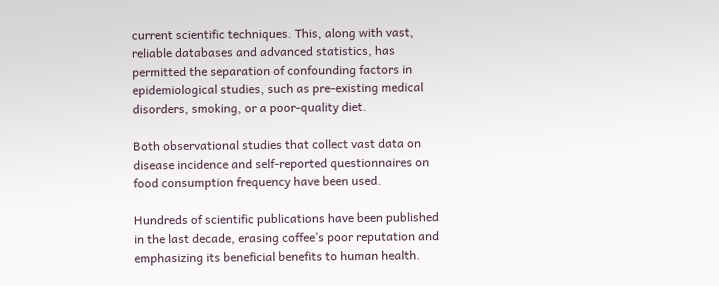current scientific techniques. This, along with vast, reliable databases and advanced statistics, has permitted the separation of confounding factors in epidemiological studies, such as pre-existing medical disorders, smoking, or a poor-quality diet.

Both observational studies that collect vast data on disease incidence and self-reported questionnaires on food consumption frequency have been used.

Hundreds of scientific publications have been published in the last decade, erasing coffee’s poor reputation and emphasizing its beneficial benefits to human health.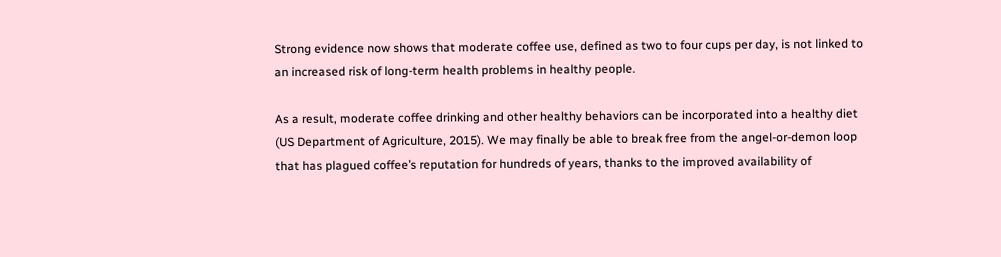Strong evidence now shows that moderate coffee use, defined as two to four cups per day, is not linked to an increased risk of long-term health problems in healthy people.

As a result, moderate coffee drinking and other healthy behaviors can be incorporated into a healthy diet (US Department of Agriculture, 2015). We may finally be able to break free from the angel-or-demon loop that has plagued coffee’s reputation for hundreds of years, thanks to the improved availability of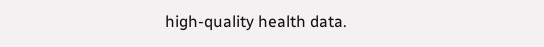high-quality health data.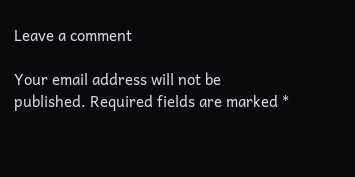Leave a comment

Your email address will not be published. Required fields are marked *